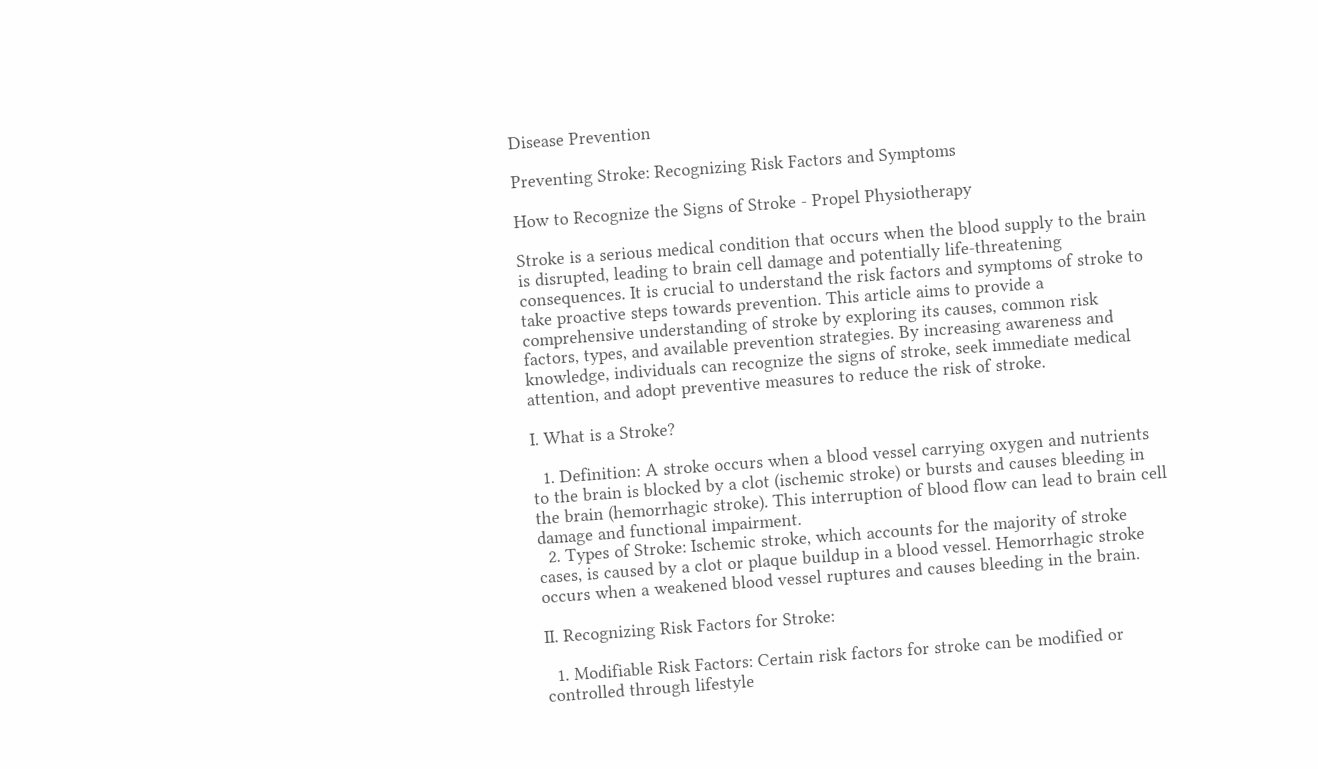Disease Prevention

Preventing Stroke: Recognizing Risk Factors and Symptoms

How to Recognize the Signs of Stroke - Propel Physiotherapy

Stroke is a serious medical condition that occurs when the blood supply to the brain is disrupted, leading to brain cell damage and potentially life-threatening consequences. It is crucial to understand the risk factors and symptoms of stroke to take proactive steps towards prevention. This article aims to provide a comprehensive understanding of stroke by exploring its causes, common risk factors, types, and available prevention strategies. By increasing awareness and knowledge, individuals can recognize the signs of stroke, seek immediate medical attention, and adopt preventive measures to reduce the risk of stroke.

I. What is a Stroke?

  1. Definition: A stroke occurs when a blood vessel carrying oxygen and nutrients to the brain is blocked by a clot (ischemic stroke) or bursts and causes bleeding in the brain (hemorrhagic stroke). This interruption of blood flow can lead to brain cell damage and functional impairment.
  2. Types of Stroke: Ischemic stroke, which accounts for the majority of stroke cases, is caused by a clot or plaque buildup in a blood vessel. Hemorrhagic stroke occurs when a weakened blood vessel ruptures and causes bleeding in the brain.

II. Recognizing Risk Factors for Stroke:

  1. Modifiable Risk Factors: Certain risk factors for stroke can be modified or controlled through lifestyle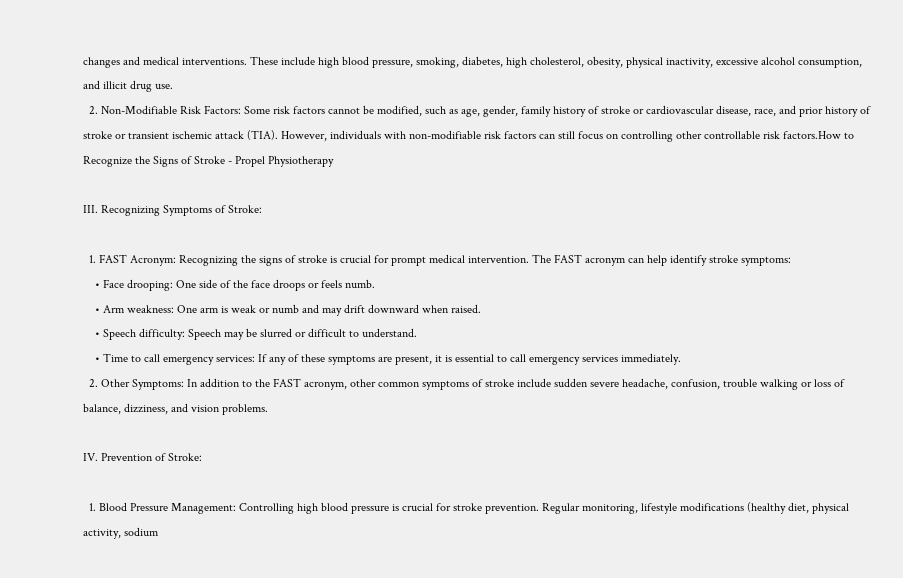changes and medical interventions. These include high blood pressure, smoking, diabetes, high cholesterol, obesity, physical inactivity, excessive alcohol consumption, and illicit drug use.
  2. Non-Modifiable Risk Factors: Some risk factors cannot be modified, such as age, gender, family history of stroke or cardiovascular disease, race, and prior history of stroke or transient ischemic attack (TIA). However, individuals with non-modifiable risk factors can still focus on controlling other controllable risk factors.How to Recognize the Signs of Stroke - Propel Physiotherapy

III. Recognizing Symptoms of Stroke:

  1. FAST Acronym: Recognizing the signs of stroke is crucial for prompt medical intervention. The FAST acronym can help identify stroke symptoms:
    • Face drooping: One side of the face droops or feels numb.
    • Arm weakness: One arm is weak or numb and may drift downward when raised.
    • Speech difficulty: Speech may be slurred or difficult to understand.
    • Time to call emergency services: If any of these symptoms are present, it is essential to call emergency services immediately.
  2. Other Symptoms: In addition to the FAST acronym, other common symptoms of stroke include sudden severe headache, confusion, trouble walking or loss of balance, dizziness, and vision problems.

IV. Prevention of Stroke:

  1. Blood Pressure Management: Controlling high blood pressure is crucial for stroke prevention. Regular monitoring, lifestyle modifications (healthy diet, physical activity, sodium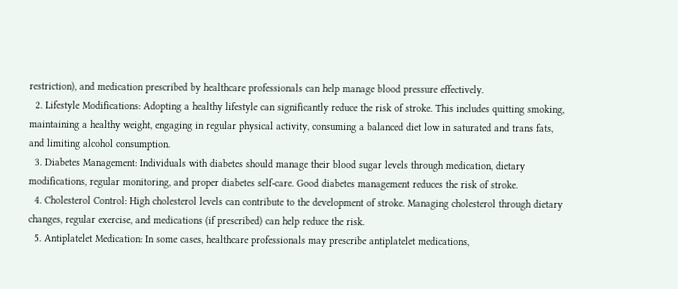restriction), and medication prescribed by healthcare professionals can help manage blood pressure effectively.
  2. Lifestyle Modifications: Adopting a healthy lifestyle can significantly reduce the risk of stroke. This includes quitting smoking, maintaining a healthy weight, engaging in regular physical activity, consuming a balanced diet low in saturated and trans fats, and limiting alcohol consumption.
  3. Diabetes Management: Individuals with diabetes should manage their blood sugar levels through medication, dietary modifications, regular monitoring, and proper diabetes self-care. Good diabetes management reduces the risk of stroke.
  4. Cholesterol Control: High cholesterol levels can contribute to the development of stroke. Managing cholesterol through dietary changes, regular exercise, and medications (if prescribed) can help reduce the risk.
  5. Antiplatelet Medication: In some cases, healthcare professionals may prescribe antiplatelet medications,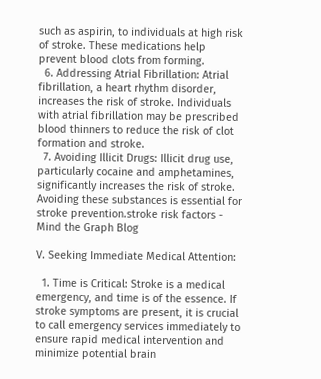such as aspirin, to individuals at high risk of stroke. These medications help prevent blood clots from forming.
  6. Addressing Atrial Fibrillation: Atrial fibrillation, a heart rhythm disorder, increases the risk of stroke. Individuals with atrial fibrillation may be prescribed blood thinners to reduce the risk of clot formation and stroke.
  7. Avoiding Illicit Drugs: Illicit drug use, particularly cocaine and amphetamines, significantly increases the risk of stroke. Avoiding these substances is essential for stroke prevention.stroke risk factors - Mind the Graph Blog

V. Seeking Immediate Medical Attention:

  1. Time is Critical: Stroke is a medical emergency, and time is of the essence. If stroke symptoms are present, it is crucial to call emergency services immediately to ensure rapid medical intervention and minimize potential brain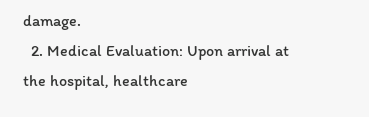damage.
  2. Medical Evaluation: Upon arrival at the hospital, healthcare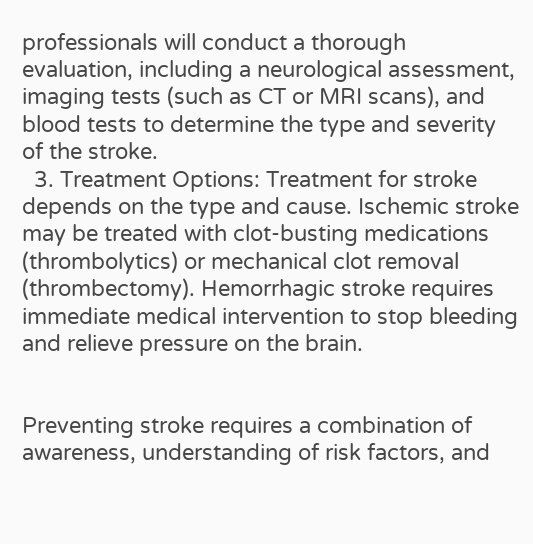professionals will conduct a thorough evaluation, including a neurological assessment, imaging tests (such as CT or MRI scans), and blood tests to determine the type and severity of the stroke.
  3. Treatment Options: Treatment for stroke depends on the type and cause. Ischemic stroke may be treated with clot-busting medications (thrombolytics) or mechanical clot removal (thrombectomy). Hemorrhagic stroke requires immediate medical intervention to stop bleeding and relieve pressure on the brain.


Preventing stroke requires a combination of awareness, understanding of risk factors, and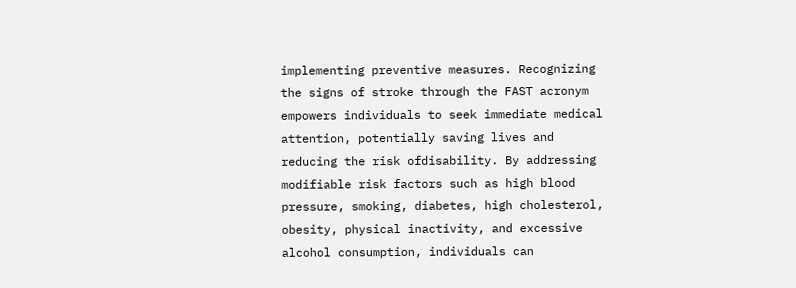implementing preventive measures. Recognizing the signs of stroke through the FAST acronym empowers individuals to seek immediate medical attention, potentially saving lives and reducing the risk ofdisability. By addressing modifiable risk factors such as high blood pressure, smoking, diabetes, high cholesterol, obesity, physical inactivity, and excessive alcohol consumption, individuals can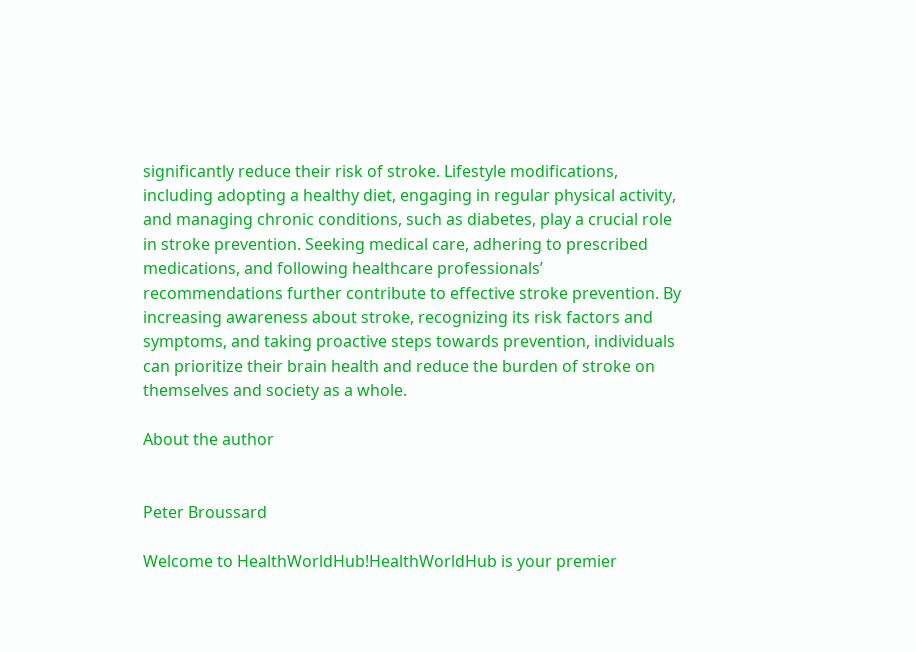significantly reduce their risk of stroke. Lifestyle modifications, including adopting a healthy diet, engaging in regular physical activity, and managing chronic conditions, such as diabetes, play a crucial role in stroke prevention. Seeking medical care, adhering to prescribed medications, and following healthcare professionals’ recommendations further contribute to effective stroke prevention. By increasing awareness about stroke, recognizing its risk factors and symptoms, and taking proactive steps towards prevention, individuals can prioritize their brain health and reduce the burden of stroke on themselves and society as a whole.

About the author


Peter Broussard

Welcome to HealthWorldHub!HealthWorldHub is your premier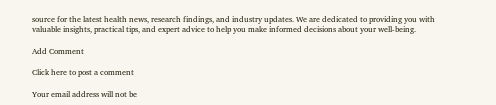source for the latest health news, research findings, and industry updates. We are dedicated to providing you with valuable insights, practical tips, and expert advice to help you make informed decisions about your well-being.

Add Comment

Click here to post a comment

Your email address will not be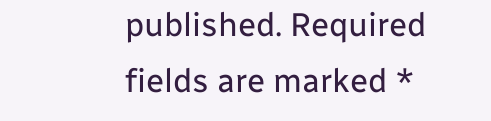published. Required fields are marked *